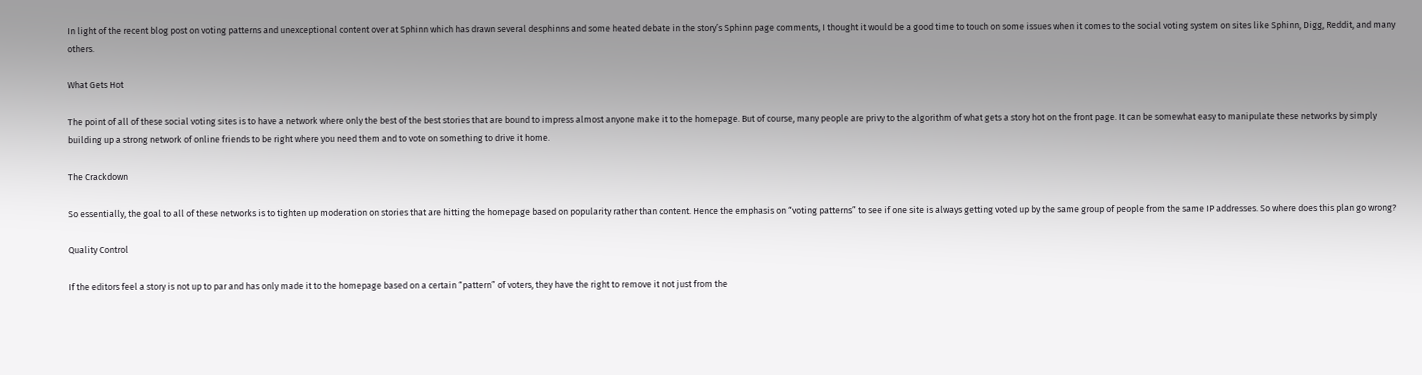In light of the recent blog post on voting patterns and unexceptional content over at Sphinn which has drawn several desphinns and some heated debate in the story’s Sphinn page comments, I thought it would be a good time to touch on some issues when it comes to the social voting system on sites like Sphinn, Digg, Reddit, and many others.

What Gets Hot

The point of all of these social voting sites is to have a network where only the best of the best stories that are bound to impress almost anyone make it to the homepage. But of course, many people are privy to the algorithm of what gets a story hot on the front page. It can be somewhat easy to manipulate these networks by simply building up a strong network of online friends to be right where you need them and to vote on something to drive it home.

The Crackdown

So essentially, the goal to all of these networks is to tighten up moderation on stories that are hitting the homepage based on popularity rather than content. Hence the emphasis on “voting patterns” to see if one site is always getting voted up by the same group of people from the same IP addresses. So where does this plan go wrong?

Quality Control

If the editors feel a story is not up to par and has only made it to the homepage based on a certain “pattern” of voters, they have the right to remove it not just from the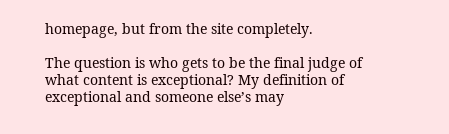homepage, but from the site completely.

The question is who gets to be the final judge of what content is exceptional? My definition of exceptional and someone else’s may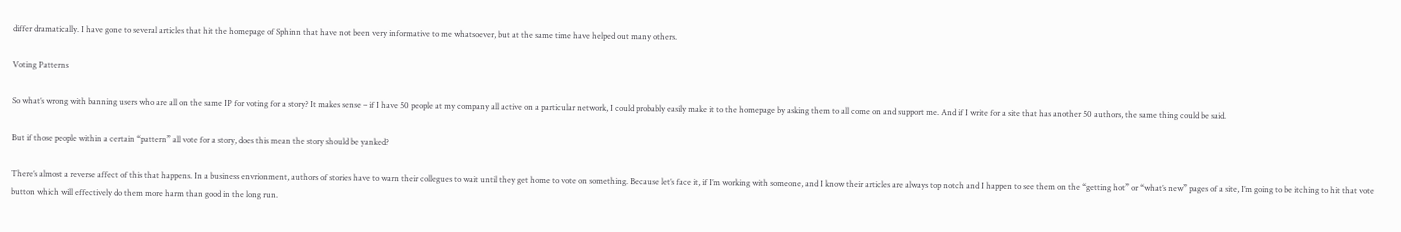differ dramatically. I have gone to several articles that hit the homepage of Sphinn that have not been very informative to me whatsoever, but at the same time have helped out many others.

Voting Patterns

So what’s wrong with banning users who are all on the same IP for voting for a story? It makes sense – if I have 50 people at my company all active on a particular network, I could probably easily make it to the homepage by asking them to all come on and support me. And if I write for a site that has another 50 authors, the same thing could be said.

But if those people within a certain “pattern” all vote for a story, does this mean the story should be yanked?

There’s almost a reverse affect of this that happens. In a business envrionment, authors of stories have to warn their collegues to wait until they get home to vote on something. Because let’s face it, if I’m working with someone, and I know their articles are always top notch and I happen to see them on the “getting hot” or “what’s new” pages of a site, I’m going to be itching to hit that vote button which will effectively do them more harm than good in the long run.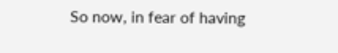So now, in fear of having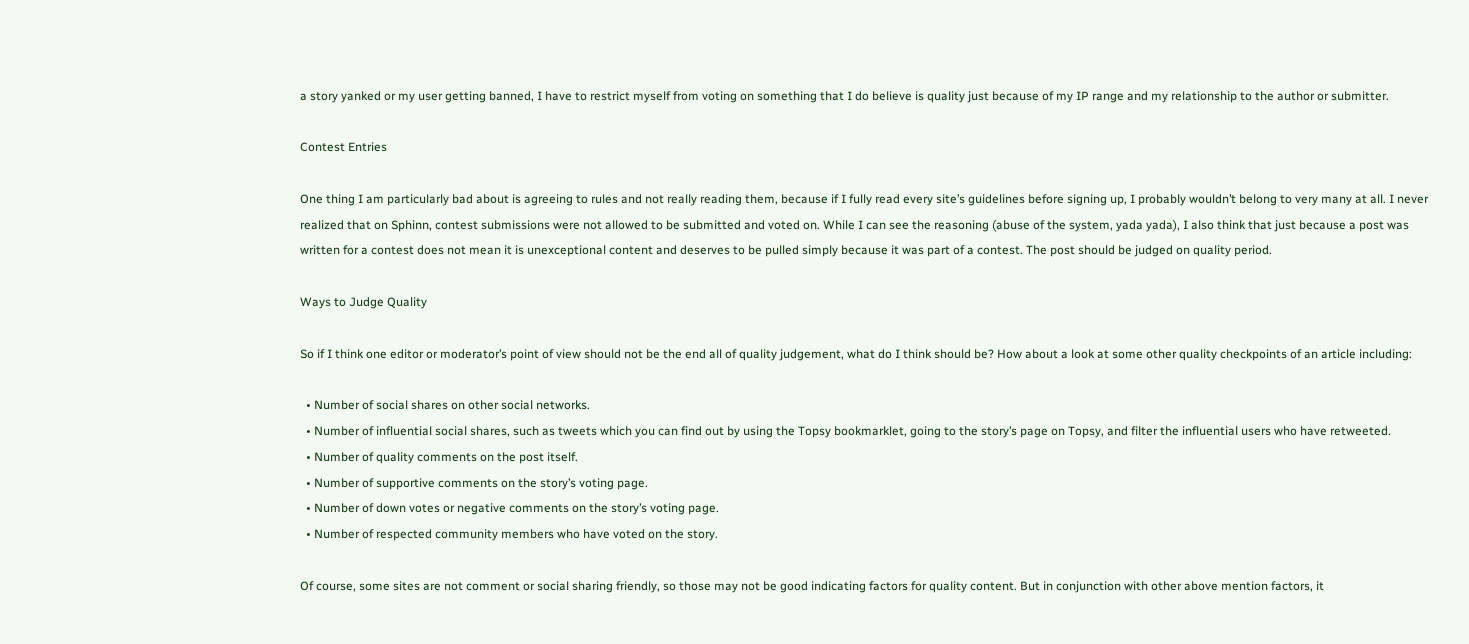a story yanked or my user getting banned, I have to restrict myself from voting on something that I do believe is quality just because of my IP range and my relationship to the author or submitter.

Contest Entries

One thing I am particularly bad about is agreeing to rules and not really reading them, because if I fully read every site’s guidelines before signing up, I probably wouldn’t belong to very many at all. I never realized that on Sphinn, contest submissions were not allowed to be submitted and voted on. While I can see the reasoning (abuse of the system, yada yada), I also think that just because a post was written for a contest does not mean it is unexceptional content and deserves to be pulled simply because it was part of a contest. The post should be judged on quality period.

Ways to Judge Quality

So if I think one editor or moderator’s point of view should not be the end all of quality judgement, what do I think should be? How about a look at some other quality checkpoints of an article including:

  • Number of social shares on other social networks.
  • Number of influential social shares, such as tweets which you can find out by using the Topsy bookmarklet, going to the story’s page on Topsy, and filter the influential users who have retweeted.
  • Number of quality comments on the post itself.
  • Number of supportive comments on the story’s voting page.
  • Number of down votes or negative comments on the story’s voting page.
  • Number of respected community members who have voted on the story.

Of course, some sites are not comment or social sharing friendly, so those may not be good indicating factors for quality content. But in conjunction with other above mention factors, it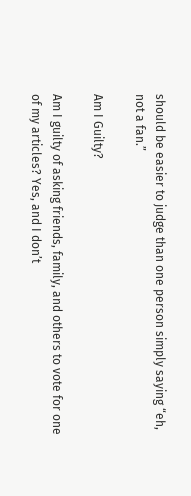should be easier to judge than one person simply saying “eh, not a fan.”

Am I Guilty?

Am I guilty of asking friends, family, and others to vote for one of my articles? Yes, and I don’t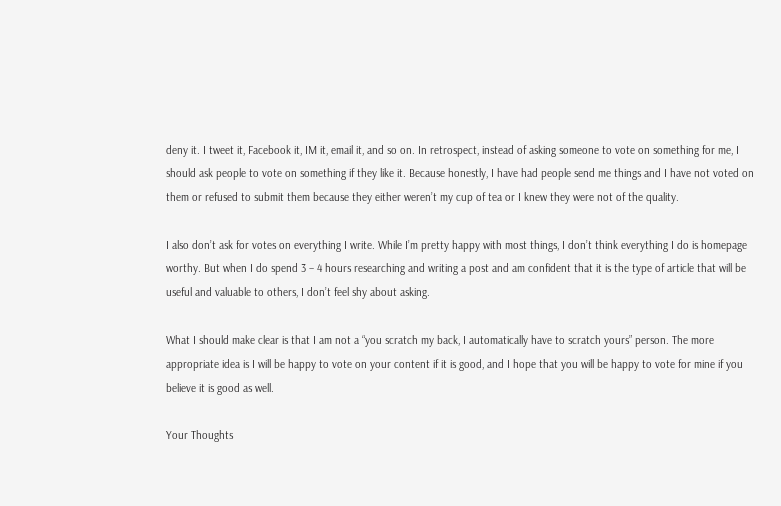deny it. I tweet it, Facebook it, IM it, email it, and so on. In retrospect, instead of asking someone to vote on something for me, I should ask people to vote on something if they like it. Because honestly, I have had people send me things and I have not voted on them or refused to submit them because they either weren’t my cup of tea or I knew they were not of the quality.

I also don’t ask for votes on everything I write. While I’m pretty happy with most things, I don’t think everything I do is homepage worthy. But when I do spend 3 – 4 hours researching and writing a post and am confident that it is the type of article that will be useful and valuable to others, I don’t feel shy about asking.

What I should make clear is that I am not a “you scratch my back, I automatically have to scratch yours” person. The more appropriate idea is I will be happy to vote on your content if it is good, and I hope that you will be happy to vote for mine if you believe it is good as well.

Your Thoughts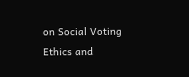on Social Voting Ethics and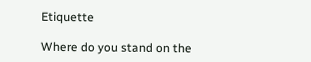Etiquette

Where do you stand on the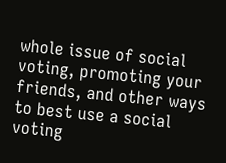whole issue of social voting, promoting your friends, and other ways to best use a social voting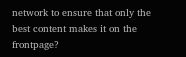network to ensure that only the best content makes it on the frontpage?